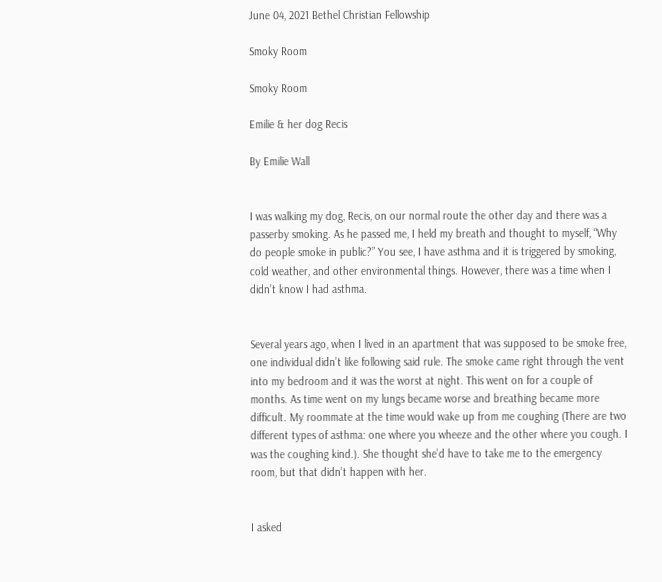June 04, 2021 Bethel Christian Fellowship

Smoky Room

Smoky Room

Emilie & her dog Recis

By Emilie Wall


I was walking my dog, Recis, on our normal route the other day and there was a passerby smoking. As he passed me, I held my breath and thought to myself, “Why do people smoke in public?” You see, I have asthma and it is triggered by smoking, cold weather, and other environmental things. However, there was a time when I didn’t know I had asthma.


Several years ago, when I lived in an apartment that was supposed to be smoke free, one individual didn’t like following said rule. The smoke came right through the vent into my bedroom and it was the worst at night. This went on for a couple of months. As time went on my lungs became worse and breathing became more difficult. My roommate at the time would wake up from me coughing (There are two different types of asthma: one where you wheeze and the other where you cough. I was the coughing kind.). She thought she’d have to take me to the emergency room, but that didn’t happen with her.


I asked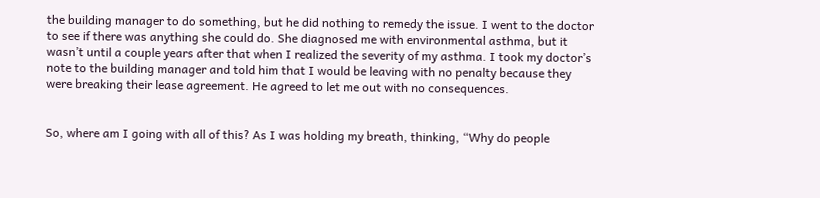the building manager to do something, but he did nothing to remedy the issue. I went to the doctor to see if there was anything she could do. She diagnosed me with environmental asthma, but it wasn’t until a couple years after that when I realized the severity of my asthma. I took my doctor’s note to the building manager and told him that I would be leaving with no penalty because they were breaking their lease agreement. He agreed to let me out with no consequences.


So, where am I going with all of this? As I was holding my breath, thinking, “Why do people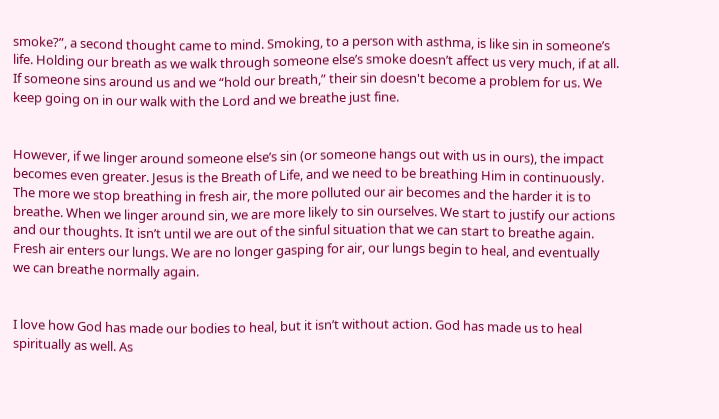smoke?”, a second thought came to mind. Smoking, to a person with asthma, is like sin in someone’s life. Holding our breath as we walk through someone else’s smoke doesn’t affect us very much, if at all. If someone sins around us and we “hold our breath,” their sin doesn't become a problem for us. We keep going on in our walk with the Lord and we breathe just fine.


However, if we linger around someone else’s sin (or someone hangs out with us in ours), the impact becomes even greater. Jesus is the Breath of Life, and we need to be breathing Him in continuously. The more we stop breathing in fresh air, the more polluted our air becomes and the harder it is to breathe. When we linger around sin, we are more likely to sin ourselves. We start to justify our actions and our thoughts. It isn’t until we are out of the sinful situation that we can start to breathe again. Fresh air enters our lungs. We are no longer gasping for air, our lungs begin to heal, and eventually we can breathe normally again.


I love how God has made our bodies to heal, but it isn’t without action. God has made us to heal spiritually as well. As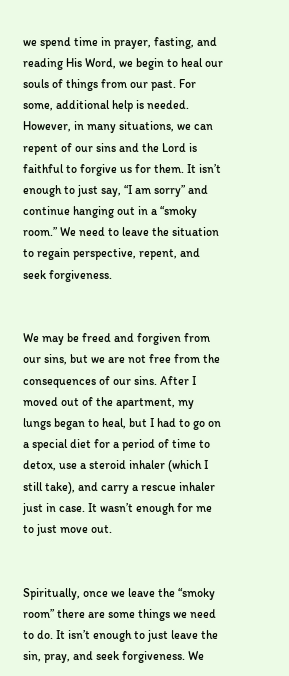we spend time in prayer, fasting, and reading His Word, we begin to heal our souls of things from our past. For some, additional help is needed. However, in many situations, we can repent of our sins and the Lord is faithful to forgive us for them. It isn’t enough to just say, “I am sorry” and continue hanging out in a “smoky room.” We need to leave the situation to regain perspective, repent, and seek forgiveness.


We may be freed and forgiven from our sins, but we are not free from the consequences of our sins. After I moved out of the apartment, my lungs began to heal, but I had to go on a special diet for a period of time to detox, use a steroid inhaler (which I still take), and carry a rescue inhaler just in case. It wasn’t enough for me to just move out.


Spiritually, once we leave the “smoky room” there are some things we need to do. It isn’t enough to just leave the sin, pray, and seek forgiveness. We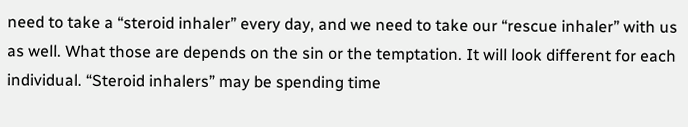need to take a “steroid inhaler” every day, and we need to take our “rescue inhaler” with us as well. What those are depends on the sin or the temptation. It will look different for each individual. “Steroid inhalers” may be spending time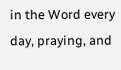in the Word every day, praying, and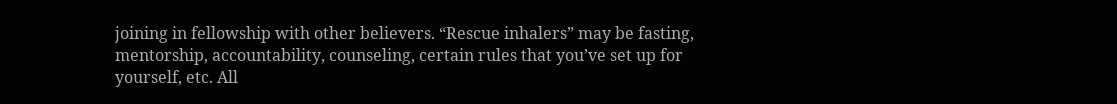joining in fellowship with other believers. “Rescue inhalers” may be fasting, mentorship, accountability, counseling, certain rules that you’ve set up for yourself, etc. All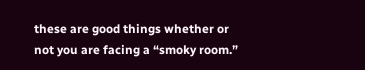these are good things whether or not you are facing a “smoky room.”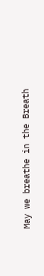May we breathe in the Breath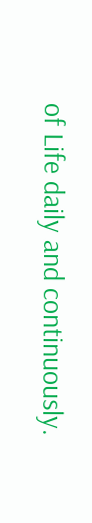of Life daily and continuously.